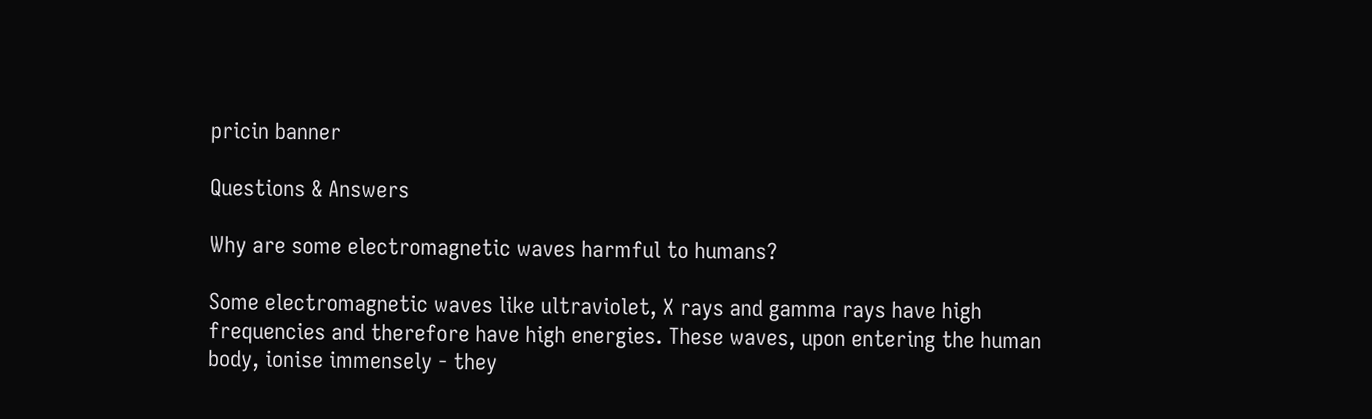pricin banner

Questions & Answers

Why are some electromagnetic waves harmful to humans?

Some electromagnetic waves like ultraviolet, X rays and gamma rays have high frequencies and therefore have high energies. These waves, upon entering the human body, ionise immensely - they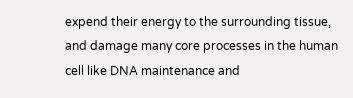expend their energy to the surrounding tissue, and damage many core processes in the human cell like DNA maintenance and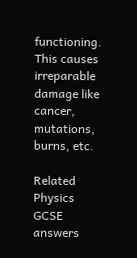functioning. This causes irreparable damage like cancer, mutations, burns, etc.

Related Physics GCSE answers